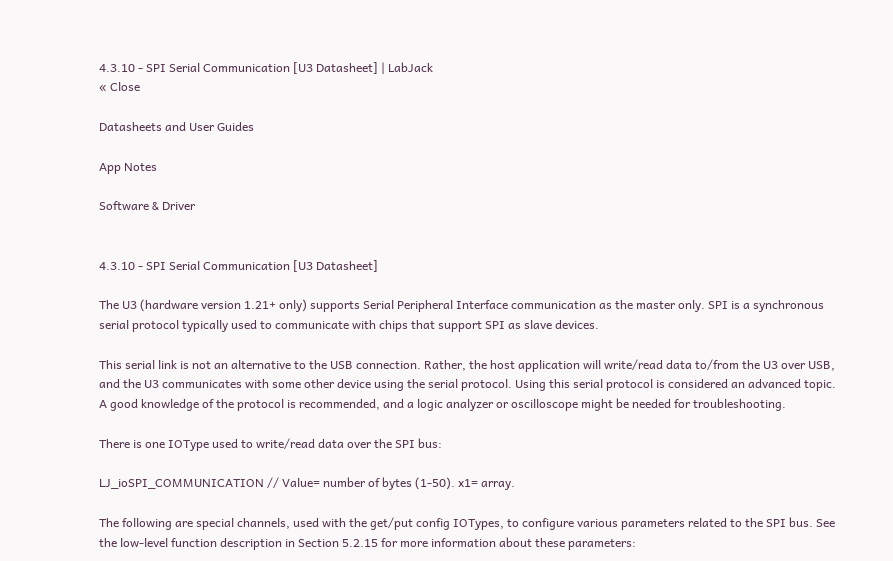4.3.10 - SPI Serial Communication [U3 Datasheet] | LabJack
« Close

Datasheets and User Guides

App Notes

Software & Driver


4.3.10 - SPI Serial Communication [U3 Datasheet]

The U3 (hardware version 1.21+ only) supports Serial Peripheral Interface communication as the master only. SPI is a synchronous serial protocol typically used to communicate with chips that support SPI as slave devices.

This serial link is not an alternative to the USB connection. Rather, the host application will write/read data to/from the U3 over USB, and the U3 communicates with some other device using the serial protocol. Using this serial protocol is considered an advanced topic. A good knowledge of the protocol is recommended, and a logic analyzer or oscilloscope might be needed for troubleshooting.

There is one IOType used to write/read data over the SPI bus:

LJ_ioSPI_COMMUNICATION // Value= number of bytes (1-50). x1= array.

The following are special channels, used with the get/put config IOTypes, to configure various parameters related to the SPI bus. See the low-level function description in Section 5.2.15 for more information about these parameters: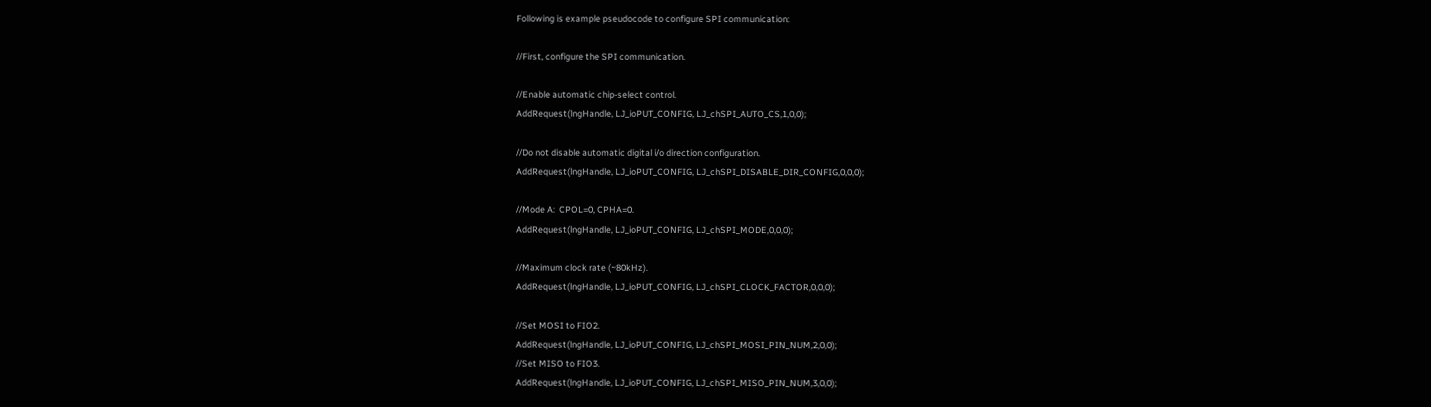Following is example pseudocode to configure SPI communication:

//First, configure the SPI communication.

//Enable automatic chip-select control.
AddRequest(lngHandle, LJ_ioPUT_CONFIG, LJ_chSPI_AUTO_CS,1,0,0);

//Do not disable automatic digital i/o direction configuration.
AddRequest(lngHandle, LJ_ioPUT_CONFIG, LJ_chSPI_DISABLE_DIR_CONFIG,0,0,0);

//Mode A:  CPOL=0, CPHA=0.
AddRequest(lngHandle, LJ_ioPUT_CONFIG, LJ_chSPI_MODE,0,0,0);

//Maximum clock rate (~80kHz).
AddRequest(lngHandle, LJ_ioPUT_CONFIG, LJ_chSPI_CLOCK_FACTOR,0,0,0);

//Set MOSI to FIO2.
AddRequest(lngHandle, LJ_ioPUT_CONFIG, LJ_chSPI_MOSI_PIN_NUM,2,0,0);
//Set MISO to FIO3.
AddRequest(lngHandle, LJ_ioPUT_CONFIG, LJ_chSPI_MISO_PIN_NUM,3,0,0);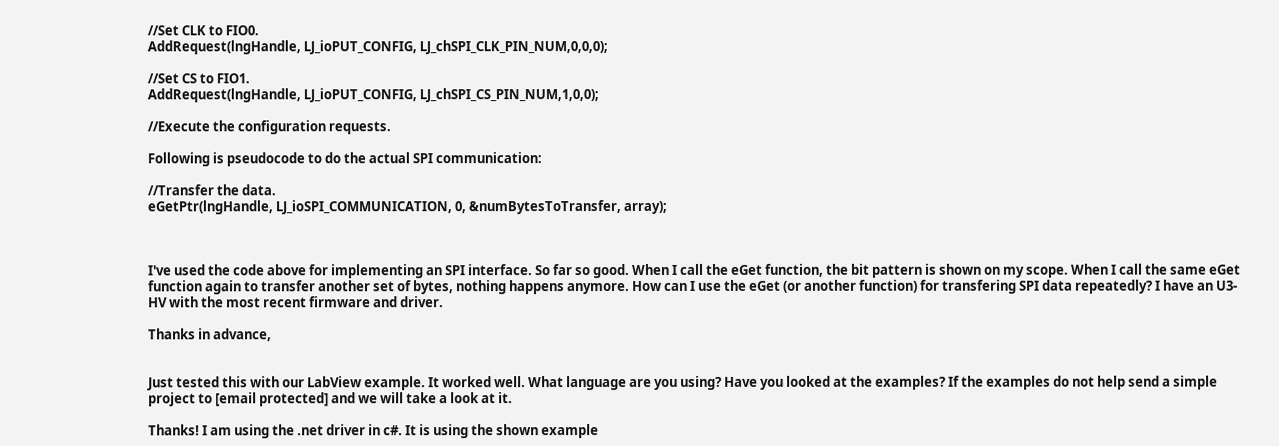//Set CLK to FIO0.
AddRequest(lngHandle, LJ_ioPUT_CONFIG, LJ_chSPI_CLK_PIN_NUM,0,0,0);

//Set CS to FIO1.
AddRequest(lngHandle, LJ_ioPUT_CONFIG, LJ_chSPI_CS_PIN_NUM,1,0,0);

//Execute the configuration requests.

Following is pseudocode to do the actual SPI communication:

//Transfer the data.
eGetPtr(lngHandle, LJ_ioSPI_COMMUNICATION, 0, &numBytesToTransfer, array);



I've used the code above for implementing an SPI interface. So far so good. When I call the eGet function, the bit pattern is shown on my scope. When I call the same eGet function again to transfer another set of bytes, nothing happens anymore. How can I use the eGet (or another function) for transfering SPI data repeatedly? I have an U3-HV with the most recent firmware and driver.

Thanks in advance,


Just tested this with our LabView example. It worked well. What language are you using? Have you looked at the examples? If the examples do not help send a simple project to [email protected] and we will take a look at it.

Thanks! I am using the .net driver in c#. It is using the shown example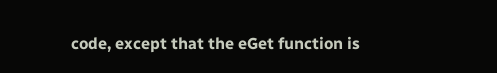code, except that the eGet function is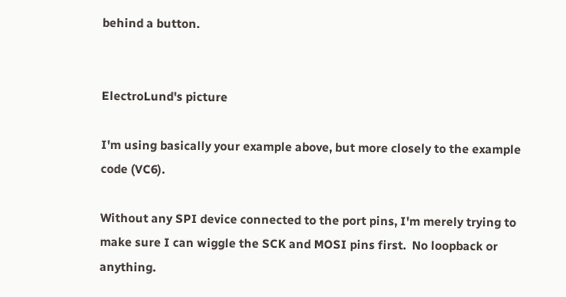behind a button.


ElectroLund's picture

I'm using basically your example above, but more closely to the example code (VC6).

Without any SPI device connected to the port pins, I'm merely trying to make sure I can wiggle the SCK and MOSI pins first.  No loopback or anything.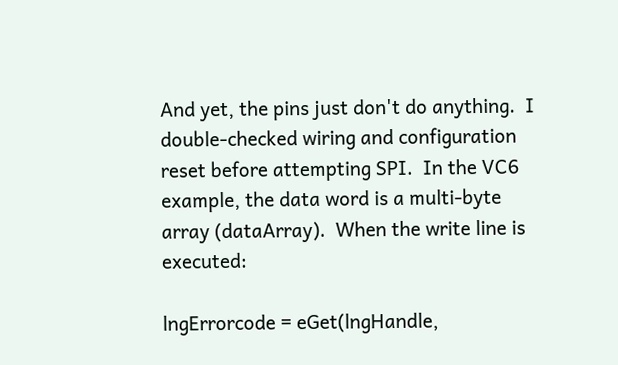And yet, the pins just don't do anything.  I double-checked wiring and configuration reset before attempting SPI.  In the VC6 example, the data word is a multi-byte array (dataArray).  When the write line is executed:

lngErrorcode = eGet(lngHandle,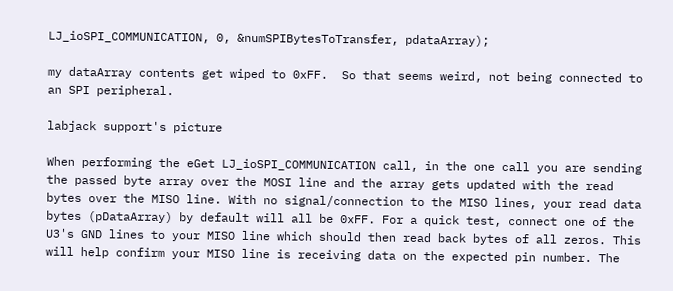LJ_ioSPI_COMMUNICATION, 0, &numSPIBytesToTransfer, pdataArray);

my dataArray contents get wiped to 0xFF.  So that seems weird, not being connected to an SPI peripheral.

labjack support's picture

When performing the eGet LJ_ioSPI_COMMUNICATION call, in the one call you are sending the passed byte array over the MOSI line and the array gets updated with the read bytes over the MISO line. With no signal/connection to the MISO lines, your read data bytes (pDataArray) by default will all be 0xFF. For a quick test, connect one of the U3's GND lines to your MISO line which should then read back bytes of all zeros. This will help confirm your MISO line is receiving data on the expected pin number. The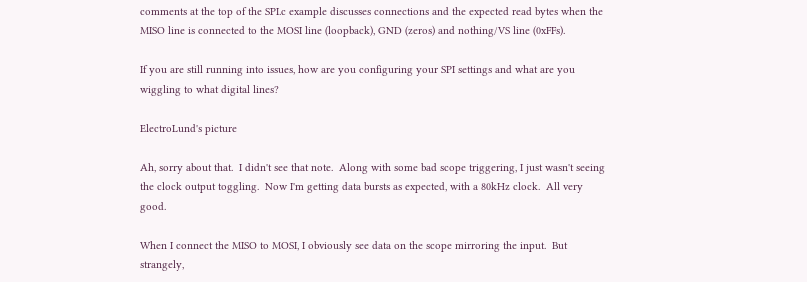comments at the top of the SPI.c example discusses connections and the expected read bytes when the MISO line is connected to the MOSI line (loopback), GND (zeros) and nothing/VS line (0xFFs).

If you are still running into issues, how are you configuring your SPI settings and what are you wiggling to what digital lines?

ElectroLund's picture

Ah, sorry about that.  I didn't see that note.  Along with some bad scope triggering, I just wasn't seeing the clock output toggling.  Now I'm getting data bursts as expected, with a 80kHz clock.  All very good.

When I connect the MISO to MOSI, I obviously see data on the scope mirroring the input.  But strangely,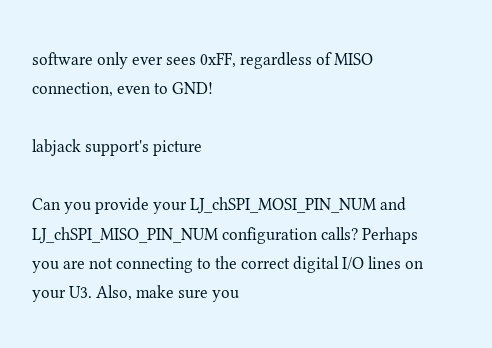software only ever sees 0xFF, regardless of MISO connection, even to GND!

labjack support's picture

Can you provide your LJ_chSPI_MOSI_PIN_NUM and LJ_chSPI_MISO_PIN_NUM configuration calls? Perhaps you are not connecting to the correct digital I/O lines on your U3. Also, make sure you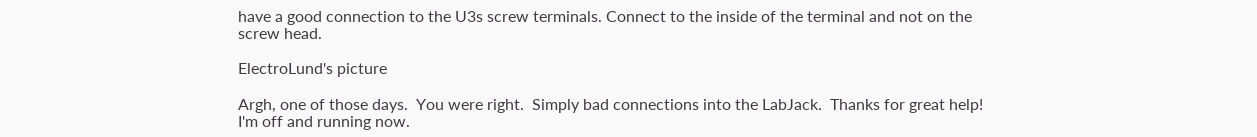have a good connection to the U3s screw terminals. Connect to the inside of the terminal and not on the screw head.

ElectroLund's picture

Argh, one of those days.  You were right.  Simply bad connections into the LabJack.  Thanks for great help!  I'm off and running now.